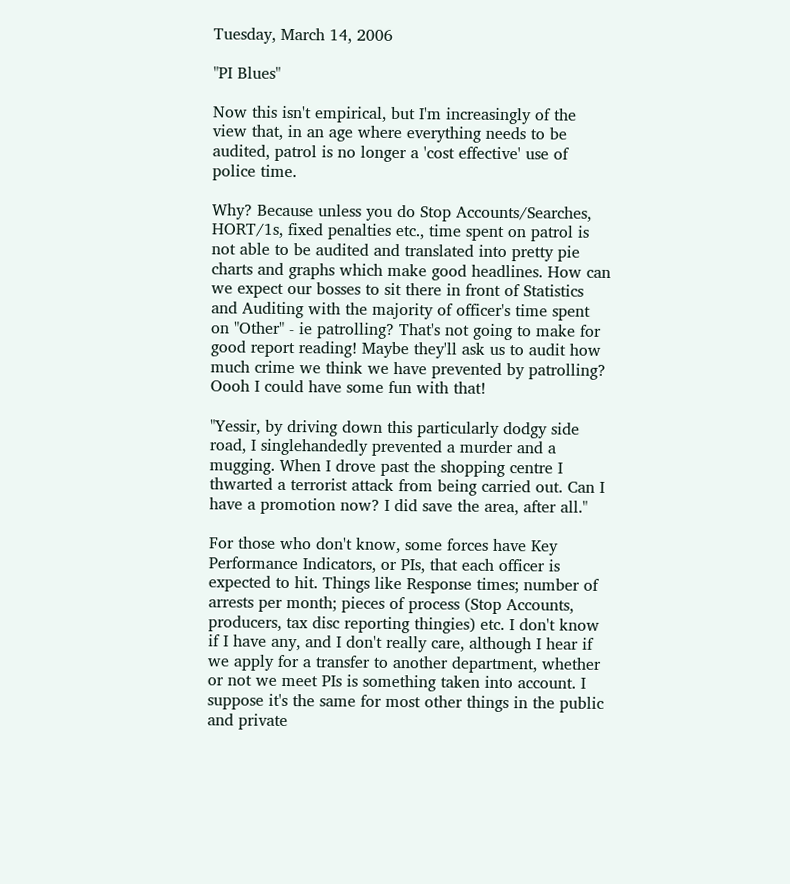Tuesday, March 14, 2006

"PI Blues"

Now this isn't empirical, but I'm increasingly of the view that, in an age where everything needs to be audited, patrol is no longer a 'cost effective' use of police time.

Why? Because unless you do Stop Accounts/Searches, HORT/1s, fixed penalties etc., time spent on patrol is not able to be audited and translated into pretty pie charts and graphs which make good headlines. How can we expect our bosses to sit there in front of Statistics and Auditing with the majority of officer's time spent on "Other" - ie patrolling? That's not going to make for good report reading! Maybe they'll ask us to audit how much crime we think we have prevented by patrolling? Oooh I could have some fun with that!

"Yessir, by driving down this particularly dodgy side road, I singlehandedly prevented a murder and a mugging. When I drove past the shopping centre I thwarted a terrorist attack from being carried out. Can I have a promotion now? I did save the area, after all."

For those who don't know, some forces have Key Performance Indicators, or PIs, that each officer is expected to hit. Things like Response times; number of arrests per month; pieces of process (Stop Accounts, producers, tax disc reporting thingies) etc. I don't know if I have any, and I don't really care, although I hear if we apply for a transfer to another department, whether or not we meet PIs is something taken into account. I suppose it's the same for most other things in the public and private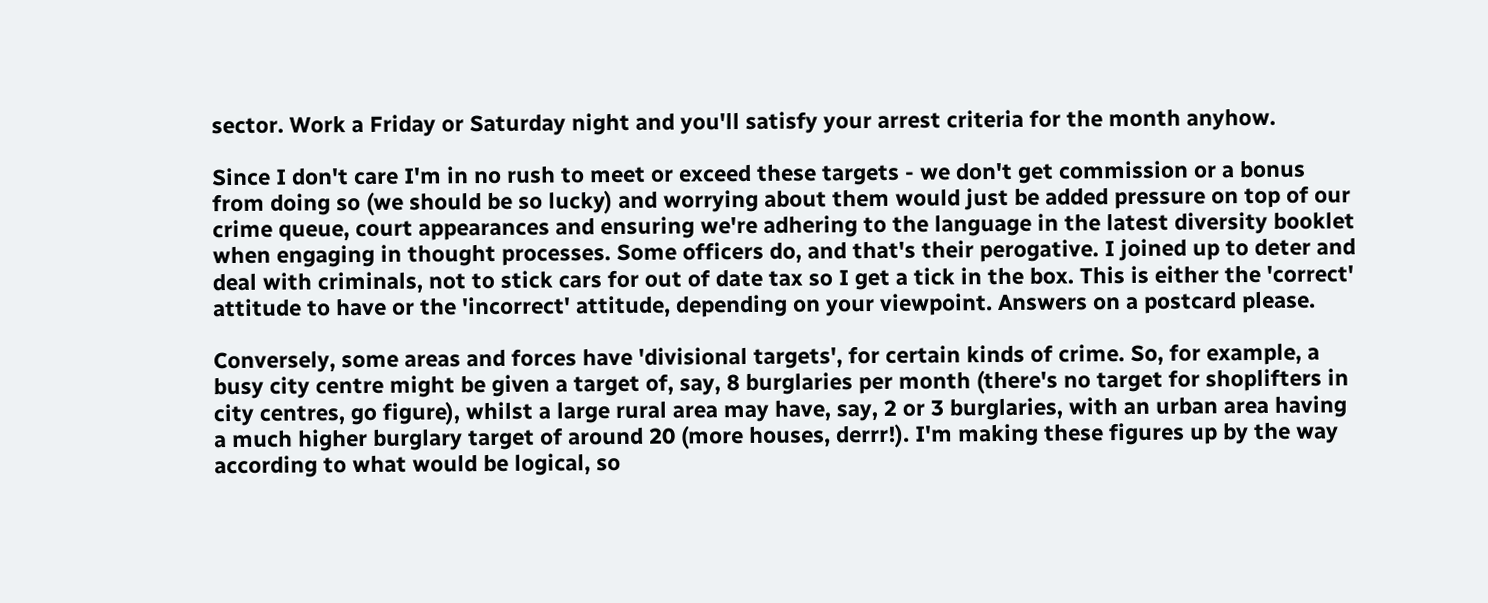sector. Work a Friday or Saturday night and you'll satisfy your arrest criteria for the month anyhow.

Since I don't care I'm in no rush to meet or exceed these targets - we don't get commission or a bonus from doing so (we should be so lucky) and worrying about them would just be added pressure on top of our crime queue, court appearances and ensuring we're adhering to the language in the latest diversity booklet when engaging in thought processes. Some officers do, and that's their perogative. I joined up to deter and deal with criminals, not to stick cars for out of date tax so I get a tick in the box. This is either the 'correct' attitude to have or the 'incorrect' attitude, depending on your viewpoint. Answers on a postcard please.

Conversely, some areas and forces have 'divisional targets', for certain kinds of crime. So, for example, a busy city centre might be given a target of, say, 8 burglaries per month (there's no target for shoplifters in city centres, go figure), whilst a large rural area may have, say, 2 or 3 burglaries, with an urban area having a much higher burglary target of around 20 (more houses, derrr!). I'm making these figures up by the way according to what would be logical, so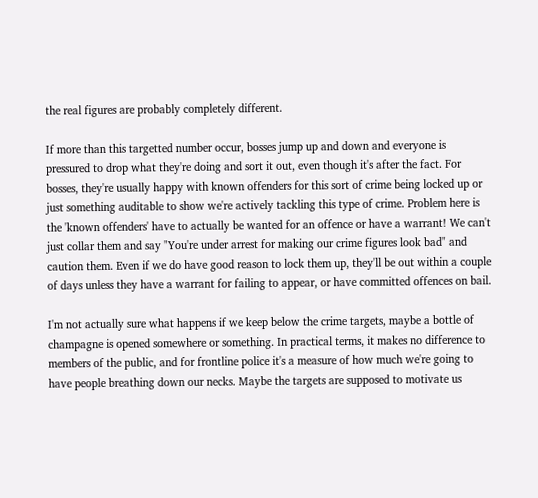the real figures are probably completely different.

If more than this targetted number occur, bosses jump up and down and everyone is pressured to drop what they're doing and sort it out, even though it's after the fact. For bosses, they're usually happy with known offenders for this sort of crime being locked up or just something auditable to show we're actively tackling this type of crime. Problem here is the 'known offenders' have to actually be wanted for an offence or have a warrant! We can't just collar them and say "You're under arrest for making our crime figures look bad" and caution them. Even if we do have good reason to lock them up, they'll be out within a couple of days unless they have a warrant for failing to appear, or have committed offences on bail.

I'm not actually sure what happens if we keep below the crime targets, maybe a bottle of champagne is opened somewhere or something. In practical terms, it makes no difference to members of the public, and for frontline police it's a measure of how much we're going to have people breathing down our necks. Maybe the targets are supposed to motivate us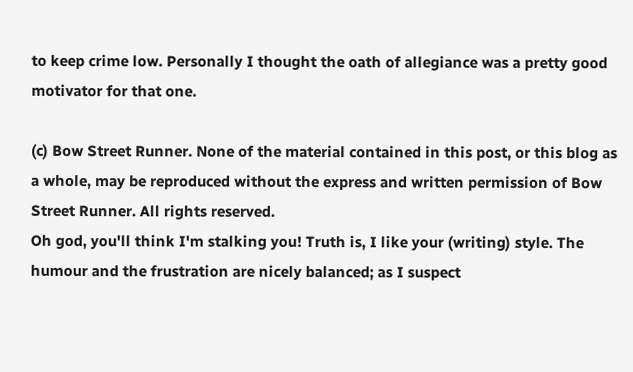to keep crime low. Personally I thought the oath of allegiance was a pretty good motivator for that one.

(c) Bow Street Runner. None of the material contained in this post, or this blog as a whole, may be reproduced without the express and written permission of Bow Street Runner. All rights reserved.
Oh god, you'll think I'm stalking you! Truth is, I like your (writing) style. The humour and the frustration are nicely balanced; as I suspect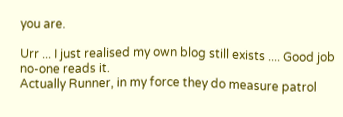you are.

Urr ... I just realised my own blog still exists .... Good job no-one reads it.
Actually Runner, in my force they do measure patrol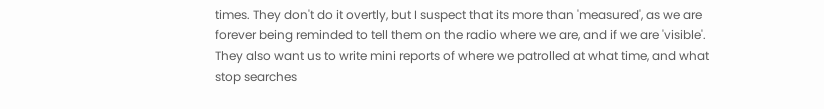times. They don't do it overtly, but I suspect that its more than 'measured', as we are forever being reminded to tell them on the radio where we are, and if we are 'visible'. They also want us to write mini reports of where we patrolled at what time, and what stop searches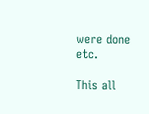were done etc.

This all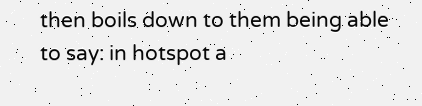then boils down to them being able to say: in hotspot a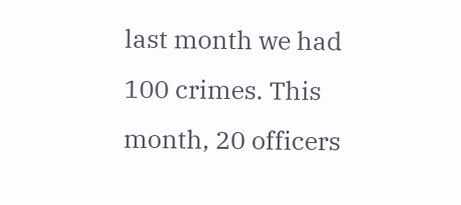last month we had 100 crimes. This month, 20 officers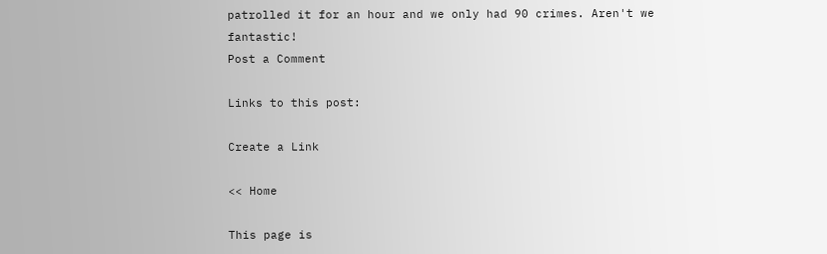patrolled it for an hour and we only had 90 crimes. Aren't we fantastic!
Post a Comment

Links to this post:

Create a Link

<< Home

This page is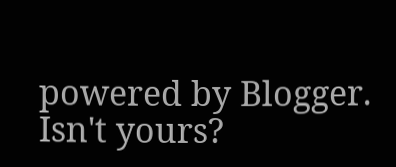powered by Blogger. Isn't yours?